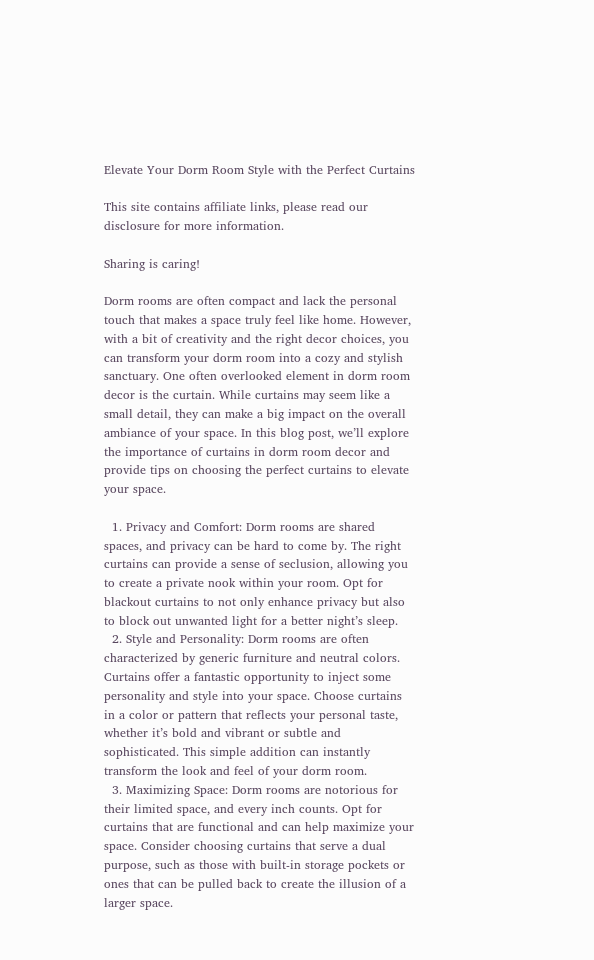Elevate Your Dorm Room Style with the Perfect Curtains

This site contains affiliate links, please read our disclosure for more information.

Sharing is caring!

Dorm rooms are often compact and lack the personal touch that makes a space truly feel like home. However, with a bit of creativity and the right decor choices, you can transform your dorm room into a cozy and stylish sanctuary. One often overlooked element in dorm room decor is the curtain. While curtains may seem like a small detail, they can make a big impact on the overall ambiance of your space. In this blog post, we’ll explore the importance of curtains in dorm room decor and provide tips on choosing the perfect curtains to elevate your space.

  1. Privacy and Comfort: Dorm rooms are shared spaces, and privacy can be hard to come by. The right curtains can provide a sense of seclusion, allowing you to create a private nook within your room. Opt for blackout curtains to not only enhance privacy but also to block out unwanted light for a better night’s sleep.
  2. Style and Personality: Dorm rooms are often characterized by generic furniture and neutral colors. Curtains offer a fantastic opportunity to inject some personality and style into your space. Choose curtains in a color or pattern that reflects your personal taste, whether it’s bold and vibrant or subtle and sophisticated. This simple addition can instantly transform the look and feel of your dorm room.
  3. Maximizing Space: Dorm rooms are notorious for their limited space, and every inch counts. Opt for curtains that are functional and can help maximize your space. Consider choosing curtains that serve a dual purpose, such as those with built-in storage pockets or ones that can be pulled back to create the illusion of a larger space.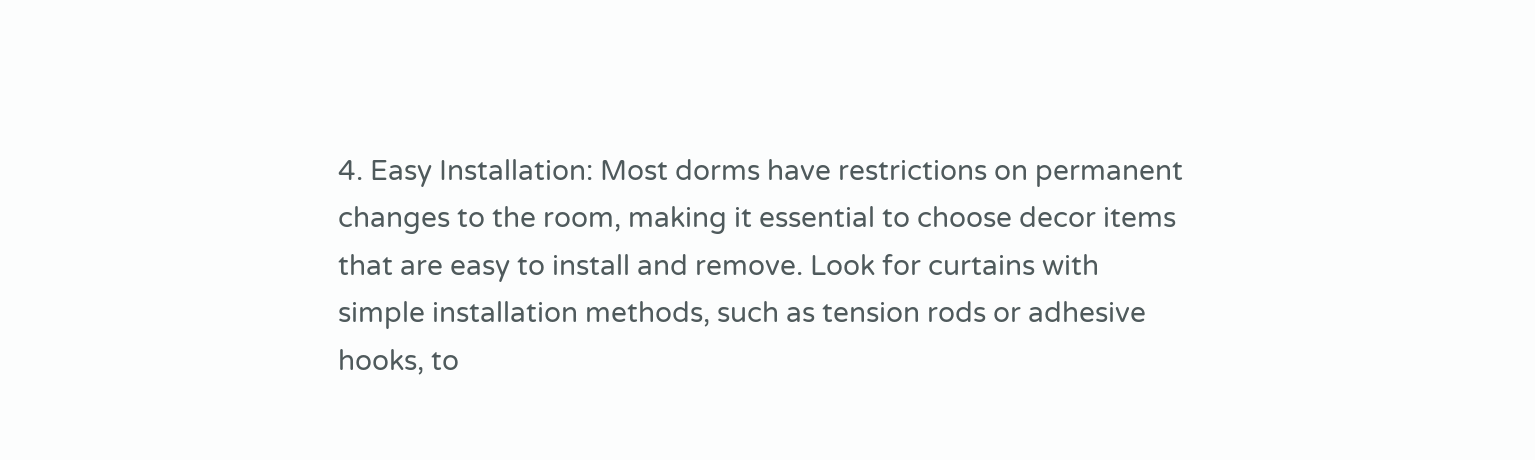4. Easy Installation: Most dorms have restrictions on permanent changes to the room, making it essential to choose decor items that are easy to install and remove. Look for curtains with simple installation methods, such as tension rods or adhesive hooks, to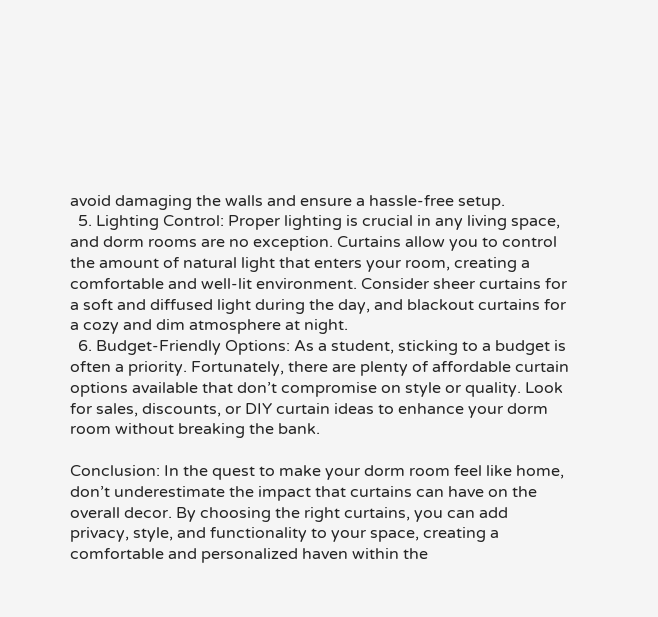avoid damaging the walls and ensure a hassle-free setup.
  5. Lighting Control: Proper lighting is crucial in any living space, and dorm rooms are no exception. Curtains allow you to control the amount of natural light that enters your room, creating a comfortable and well-lit environment. Consider sheer curtains for a soft and diffused light during the day, and blackout curtains for a cozy and dim atmosphere at night.
  6. Budget-Friendly Options: As a student, sticking to a budget is often a priority. Fortunately, there are plenty of affordable curtain options available that don’t compromise on style or quality. Look for sales, discounts, or DIY curtain ideas to enhance your dorm room without breaking the bank.

Conclusion: In the quest to make your dorm room feel like home, don’t underestimate the impact that curtains can have on the overall decor. By choosing the right curtains, you can add privacy, style, and functionality to your space, creating a comfortable and personalized haven within the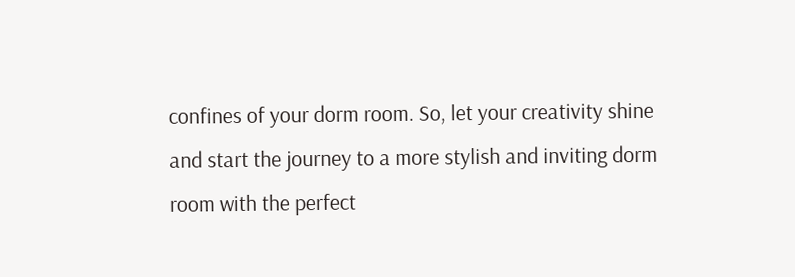confines of your dorm room. So, let your creativity shine and start the journey to a more stylish and inviting dorm room with the perfect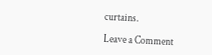curtains.

Leave a Comment